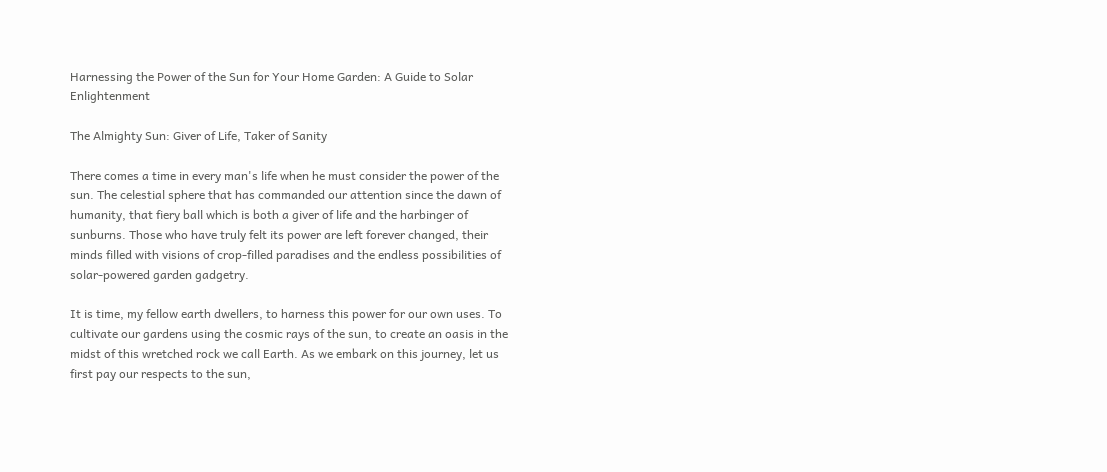Harnessing the Power of the Sun for Your Home Garden: A Guide to Solar Enlightenment

The Almighty Sun: Giver of Life, Taker of Sanity

There comes a time in every man's life when he must consider the power of the sun. The celestial sphere that has commanded our attention since the dawn of humanity, that fiery ball which is both a giver of life and the harbinger of sunburns. Those who have truly felt its power are left forever changed, their minds filled with visions of crop-filled paradises and the endless possibilities of solar-powered garden gadgetry.

It is time, my fellow earth dwellers, to harness this power for our own uses. To cultivate our gardens using the cosmic rays of the sun, to create an oasis in the midst of this wretched rock we call Earth. As we embark on this journey, let us first pay our respects to the sun,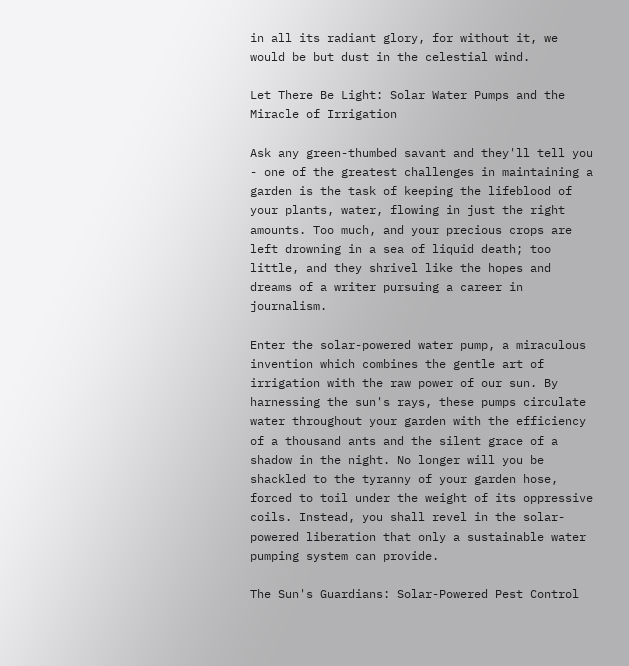in all its radiant glory, for without it, we would be but dust in the celestial wind.

Let There Be Light: Solar Water Pumps and the Miracle of Irrigation

Ask any green-thumbed savant and they'll tell you - one of the greatest challenges in maintaining a garden is the task of keeping the lifeblood of your plants, water, flowing in just the right amounts. Too much, and your precious crops are left drowning in a sea of liquid death; too little, and they shrivel like the hopes and dreams of a writer pursuing a career in journalism.

Enter the solar-powered water pump, a miraculous invention which combines the gentle art of irrigation with the raw power of our sun. By harnessing the sun's rays, these pumps circulate water throughout your garden with the efficiency of a thousand ants and the silent grace of a shadow in the night. No longer will you be shackled to the tyranny of your garden hose, forced to toil under the weight of its oppressive coils. Instead, you shall revel in the solar-powered liberation that only a sustainable water pumping system can provide.

The Sun's Guardians: Solar-Powered Pest Control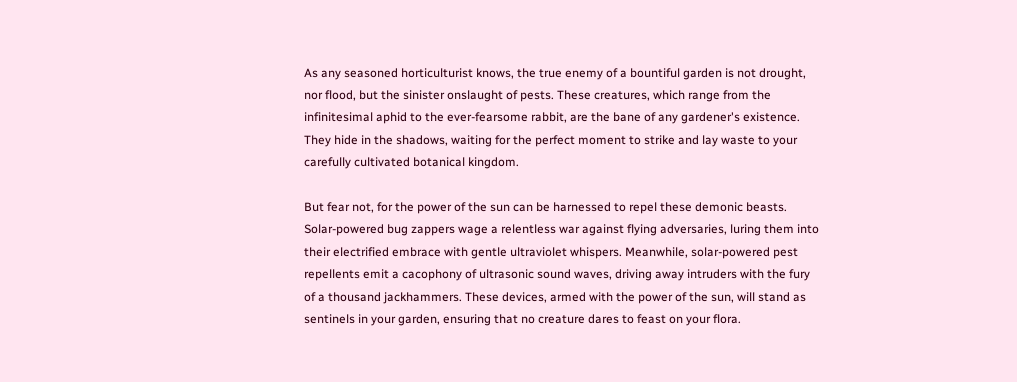As any seasoned horticulturist knows, the true enemy of a bountiful garden is not drought, nor flood, but the sinister onslaught of pests. These creatures, which range from the infinitesimal aphid to the ever-fearsome rabbit, are the bane of any gardener's existence. They hide in the shadows, waiting for the perfect moment to strike and lay waste to your carefully cultivated botanical kingdom.

But fear not, for the power of the sun can be harnessed to repel these demonic beasts. Solar-powered bug zappers wage a relentless war against flying adversaries, luring them into their electrified embrace with gentle ultraviolet whispers. Meanwhile, solar-powered pest repellents emit a cacophony of ultrasonic sound waves, driving away intruders with the fury of a thousand jackhammers. These devices, armed with the power of the sun, will stand as sentinels in your garden, ensuring that no creature dares to feast on your flora.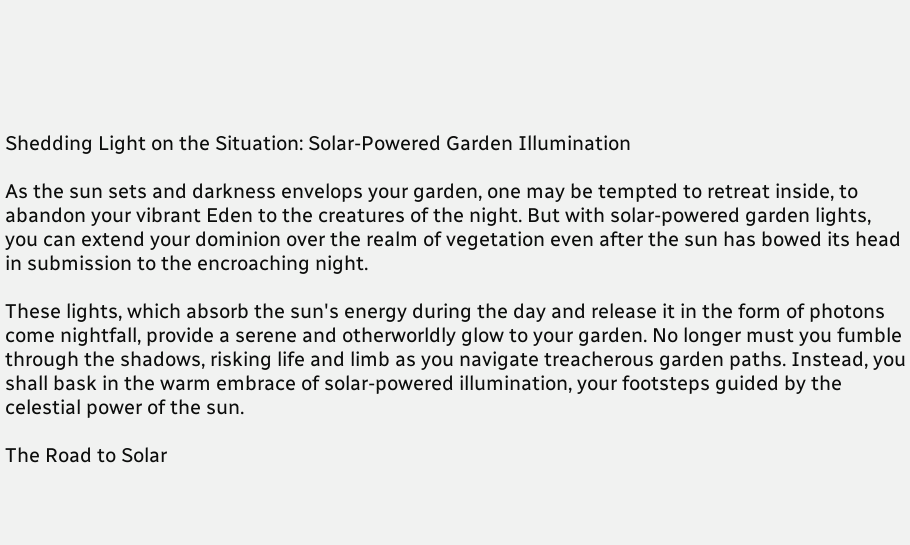Shedding Light on the Situation: Solar-Powered Garden Illumination

As the sun sets and darkness envelops your garden, one may be tempted to retreat inside, to abandon your vibrant Eden to the creatures of the night. But with solar-powered garden lights, you can extend your dominion over the realm of vegetation even after the sun has bowed its head in submission to the encroaching night.

These lights, which absorb the sun's energy during the day and release it in the form of photons come nightfall, provide a serene and otherworldly glow to your garden. No longer must you fumble through the shadows, risking life and limb as you navigate treacherous garden paths. Instead, you shall bask in the warm embrace of solar-powered illumination, your footsteps guided by the celestial power of the sun.

The Road to Solar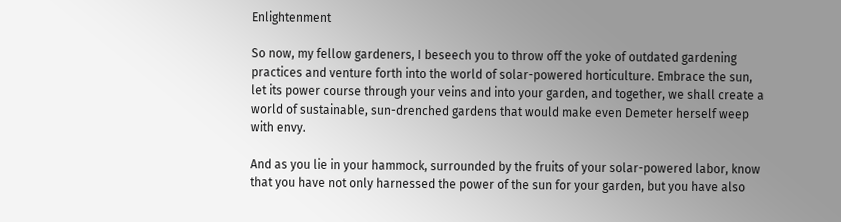Enlightenment

So now, my fellow gardeners, I beseech you to throw off the yoke of outdated gardening practices and venture forth into the world of solar-powered horticulture. Embrace the sun, let its power course through your veins and into your garden, and together, we shall create a world of sustainable, sun-drenched gardens that would make even Demeter herself weep with envy.

And as you lie in your hammock, surrounded by the fruits of your solar-powered labor, know that you have not only harnessed the power of the sun for your garden, but you have also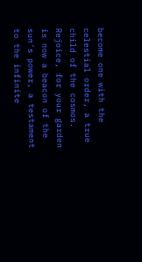become one with the celestial order, a true child of the cosmos. Rejoice, for your garden is now a beacon of the sun's power, a testament to the infinite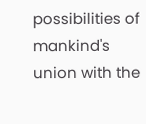possibilities of mankind's union with the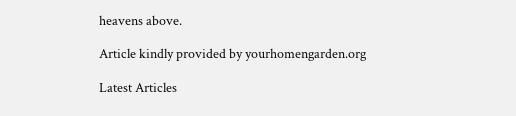heavens above.

Article kindly provided by yourhomengarden.org

Latest Articles